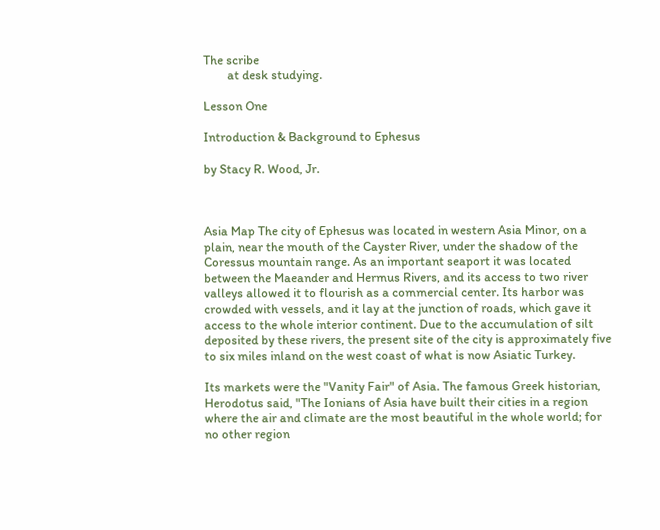The scribe
        at desk studying.

Lesson One

Introduction & Background to Ephesus

by Stacy R. Wood, Jr.



Asia Map The city of Ephesus was located in western Asia Minor, on a plain, near the mouth of the Cayster River, under the shadow of the Coressus mountain range. As an important seaport it was located between the Maeander and Hermus Rivers, and its access to two river valleys allowed it to flourish as a commercial center. Its harbor was crowded with vessels, and it lay at the junction of roads, which gave it access to the whole interior continent. Due to the accumulation of silt deposited by these rivers, the present site of the city is approximately five to six miles inland on the west coast of what is now Asiatic Turkey.

Its markets were the "Vanity Fair" of Asia. The famous Greek historian, Herodotus said, "The Ionians of Asia have built their cities in a region where the air and climate are the most beautiful in the whole world; for no other region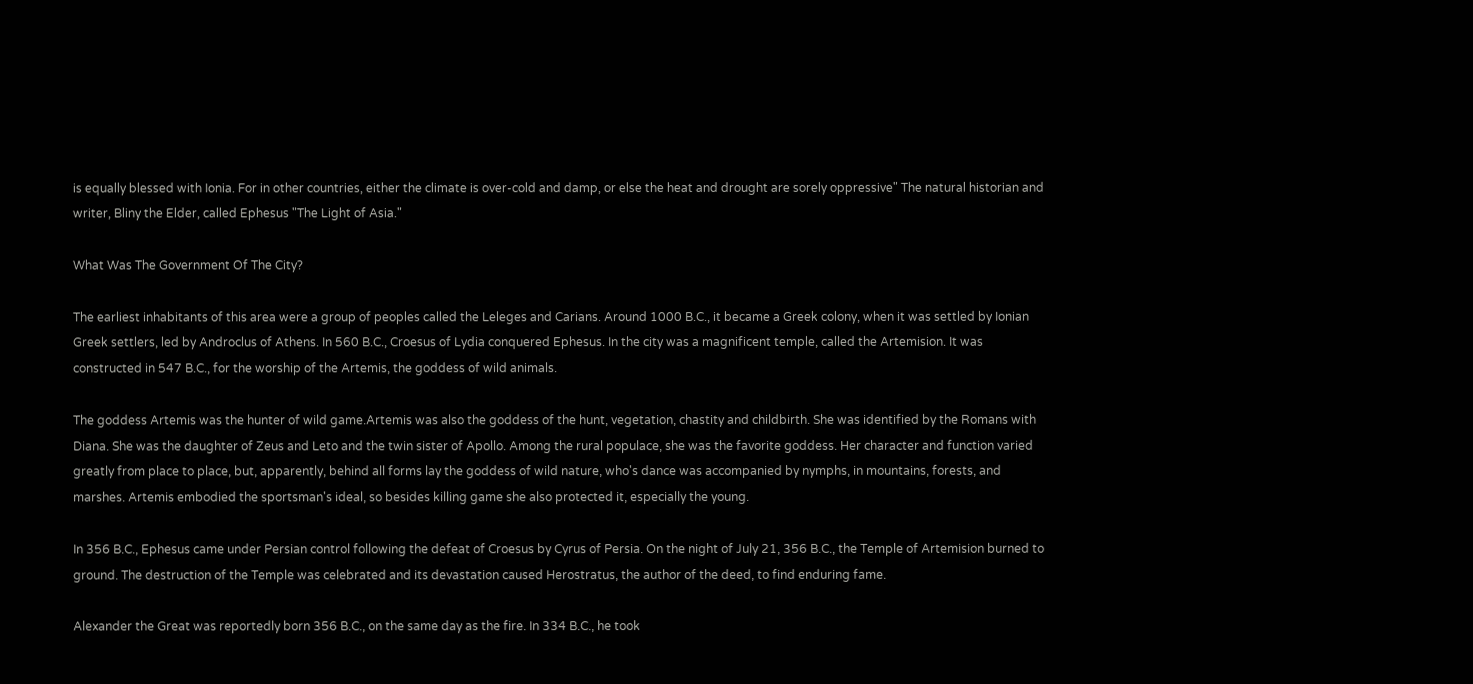is equally blessed with Ionia. For in other countries, either the climate is over-cold and damp, or else the heat and drought are sorely oppressive" The natural historian and writer, Bliny the Elder, called Ephesus "The Light of Asia."

What Was The Government Of The City?

The earliest inhabitants of this area were a group of peoples called the Leleges and Carians. Around 1000 B.C., it became a Greek colony, when it was settled by Ionian Greek settlers, led by Androclus of Athens. In 560 B.C., Croesus of Lydia conquered Ephesus. In the city was a magnificent temple, called the Artemision. It was constructed in 547 B.C., for the worship of the Artemis, the goddess of wild animals.

The goddess Artemis was the hunter of wild game.Artemis was also the goddess of the hunt, vegetation, chastity and childbirth. She was identified by the Romans with Diana. She was the daughter of Zeus and Leto and the twin sister of Apollo. Among the rural populace, she was the favorite goddess. Her character and function varied greatly from place to place, but, apparently, behind all forms lay the goddess of wild nature, who's dance was accompanied by nymphs, in mountains, forests, and marshes. Artemis embodied the sportsman's ideal, so besides killing game she also protected it, especially the young.

In 356 B.C., Ephesus came under Persian control following the defeat of Croesus by Cyrus of Persia. On the night of July 21, 356 B.C., the Temple of Artemision burned to ground. The destruction of the Temple was celebrated and its devastation caused Herostratus, the author of the deed, to find enduring fame.

Alexander the Great was reportedly born 356 B.C., on the same day as the fire. In 334 B.C., he took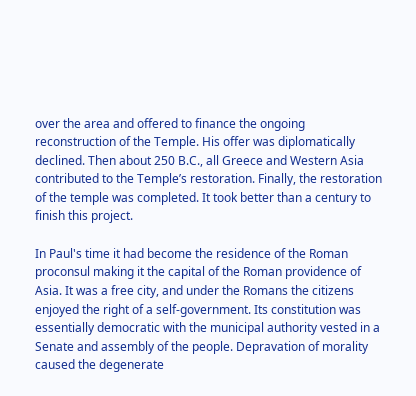over the area and offered to finance the ongoing reconstruction of the Temple. His offer was diplomatically declined. Then about 250 B.C., all Greece and Western Asia contributed to the Temple’s restoration. Finally, the restoration of the temple was completed. It took better than a century to finish this project.

In Paul's time it had become the residence of the Roman proconsul making it the capital of the Roman providence of Asia. It was a free city, and under the Romans the citizens enjoyed the right of a self-government. Its constitution was essentially democratic with the municipal authority vested in a Senate and assembly of the people. Depravation of morality caused the degenerate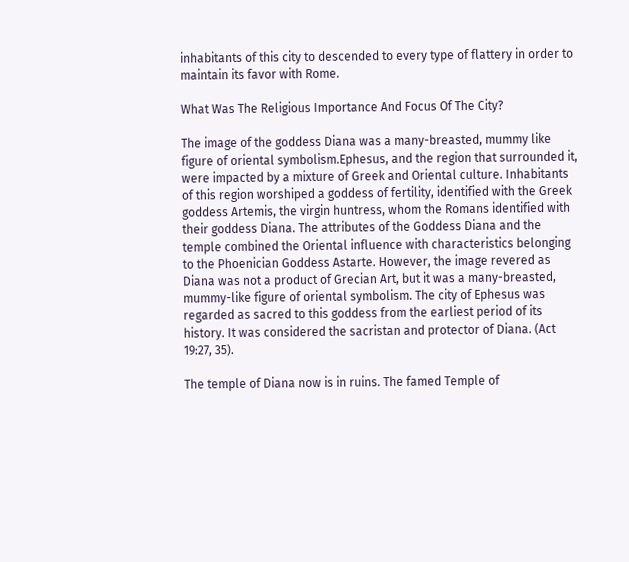inhabitants of this city to descended to every type of flattery in order to maintain its favor with Rome.

What Was The Religious Importance And Focus Of The City?

The image of the goddess Diana was a many-breasted, mummy like figure of oriental symbolism.Ephesus, and the region that surrounded it, were impacted by a mixture of Greek and Oriental culture. Inhabitants of this region worshiped a goddess of fertility, identified with the Greek goddess Artemis, the virgin huntress, whom the Romans identified with their goddess Diana. The attributes of the Goddess Diana and the temple combined the Oriental influence with characteristics belonging to the Phoenician Goddess Astarte. However, the image revered as Diana was not a product of Grecian Art, but it was a many-breasted, mummy-like figure of oriental symbolism. The city of Ephesus was regarded as sacred to this goddess from the earliest period of its history. It was considered the sacristan and protector of Diana. (Act 19:27, 35).

The temple of Diana now is in ruins. The famed Temple of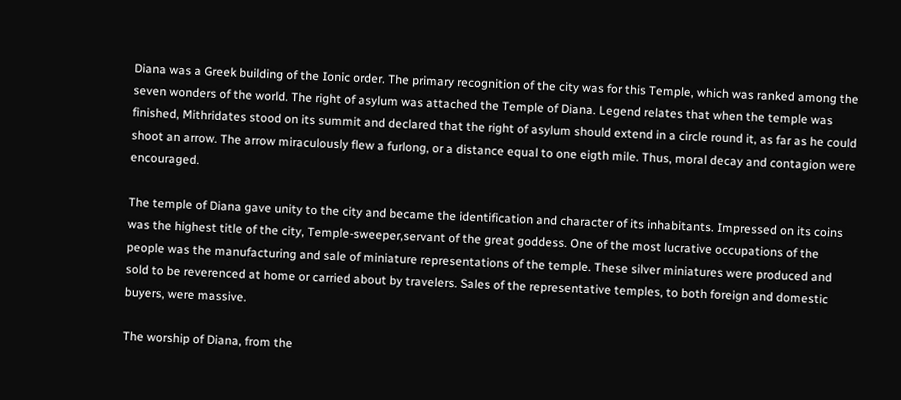Diana was a Greek building of the Ionic order. The primary recognition of the city was for this Temple, which was ranked among the seven wonders of the world. The right of asylum was attached the Temple of Diana. Legend relates that when the temple was finished, Mithridates stood on its summit and declared that the right of asylum should extend in a circle round it, as far as he could shoot an arrow. The arrow miraculously flew a furlong, or a distance equal to one eigth mile. Thus, moral decay and contagion were encouraged.

The temple of Diana gave unity to the city and became the identification and character of its inhabitants. Impressed on its coins was the highest title of the city, Temple-sweeper‚servant of the great goddess. One of the most lucrative occupations of the people was the manufacturing and sale of miniature representations of the temple. These silver miniatures were produced and sold to be reverenced at home or carried about by travelers. Sales of the representative temples, to both foreign and domestic buyers, were massive.

The worship of Diana, from the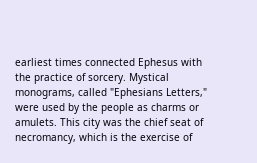earliest times connected Ephesus with the practice of sorcery. Mystical monograms, called "Ephesians Letters," were used by the people as charms or amulets. This city was the chief seat of necromancy, which is the exercise of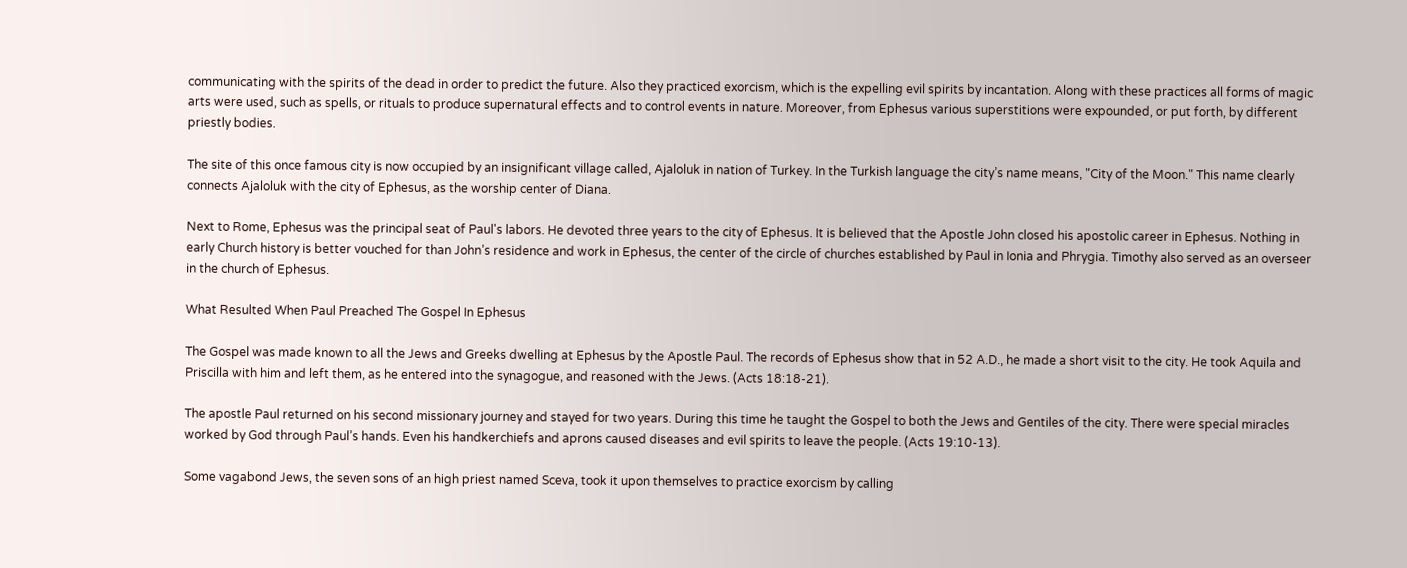communicating with the spirits of the dead in order to predict the future. Also they practiced exorcism, which is the expelling evil spirits by incantation. Along with these practices all forms of magic arts were used, such as spells, or rituals to produce supernatural effects and to control events in nature. Moreover, from Ephesus various superstitions were expounded, or put forth, by different priestly bodies.

The site of this once famous city is now occupied by an insignificant village called, Ajaloluk in nation of Turkey. In the Turkish language the city’s name means, "City of the Moon." This name clearly connects Ajaloluk with the city of Ephesus, as the worship center of Diana.

Next to Rome, Ephesus was the principal seat of Paul's labors. He devoted three years to the city of Ephesus. It is believed that the Apostle John closed his apostolic career in Ephesus. Nothing in early Church history is better vouched for than John’s residence and work in Ephesus, the center of the circle of churches established by Paul in Ionia and Phrygia. Timothy also served as an overseer in the church of Ephesus.

What Resulted When Paul Preached The Gospel In Ephesus

The Gospel was made known to all the Jews and Greeks dwelling at Ephesus by the Apostle Paul. The records of Ephesus show that in 52 A.D., he made a short visit to the city. He took Aquila and Priscilla with him and left them, as he entered into the synagogue, and reasoned with the Jews. (Acts 18:18-21).

The apostle Paul returned on his second missionary journey and stayed for two years. During this time he taught the Gospel to both the Jews and Gentiles of the city. There were special miracles worked by God through Paul’s hands. Even his handkerchiefs and aprons caused diseases and evil spirits to leave the people. (Acts 19:10-13).

Some vagabond Jews, the seven sons of an high priest named Sceva, took it upon themselves to practice exorcism by calling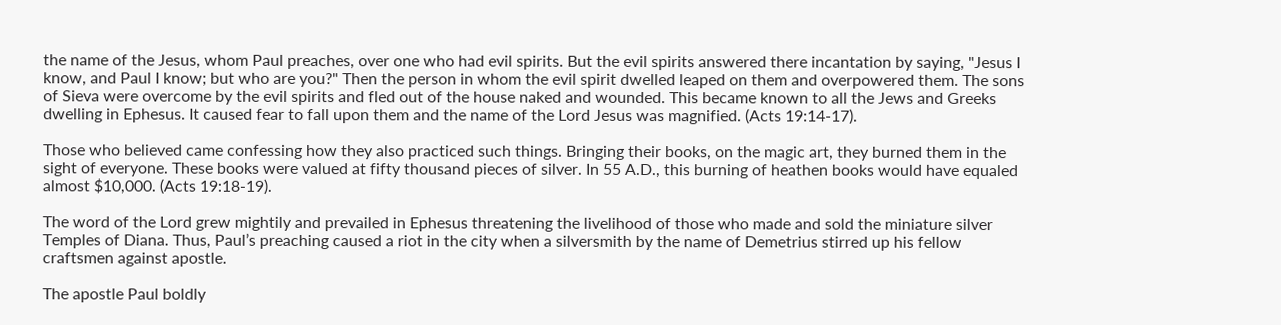the name of the Jesus, whom Paul preaches, over one who had evil spirits. But the evil spirits answered there incantation by saying, "Jesus I know, and Paul I know; but who are you?" Then the person in whom the evil spirit dwelled leaped on them and overpowered them. The sons of Sieva were overcome by the evil spirits and fled out of the house naked and wounded. This became known to all the Jews and Greeks dwelling in Ephesus. It caused fear to fall upon them and the name of the Lord Jesus was magnified. (Acts 19:14-17).

Those who believed came confessing how they also practiced such things. Bringing their books, on the magic art, they burned them in the sight of everyone. These books were valued at fifty thousand pieces of silver. In 55 A.D., this burning of heathen books would have equaled almost $10,000. (Acts 19:18-19).

The word of the Lord grew mightily and prevailed in Ephesus threatening the livelihood of those who made and sold the miniature silver Temples of Diana. Thus, Paul’s preaching caused a riot in the city when a silversmith by the name of Demetrius stirred up his fellow craftsmen against apostle.

The apostle Paul boldly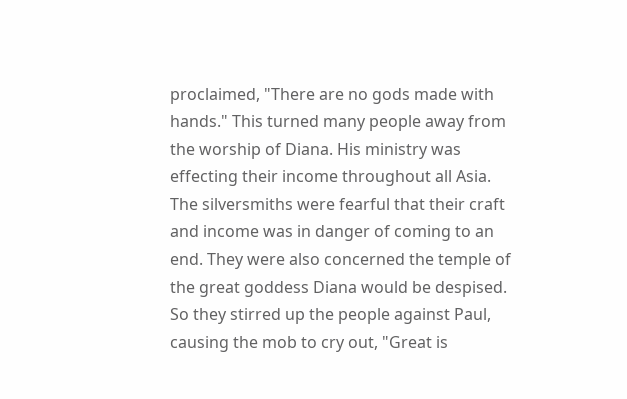proclaimed, "There are no gods made with hands." This turned many people away from the worship of Diana. His ministry was effecting their income throughout all Asia. The silversmiths were fearful that their craft and income was in danger of coming to an end. They were also concerned the temple of the great goddess Diana would be despised. So they stirred up the people against Paul, causing the mob to cry out, "Great is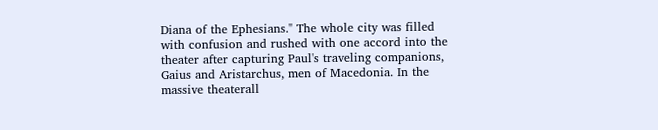Diana of the Ephesians." The whole city was filled with confusion and rushed with one accord into the theater after capturing Paul's traveling companions, Gaius and Aristarchus, men of Macedonia. In the massive theaterall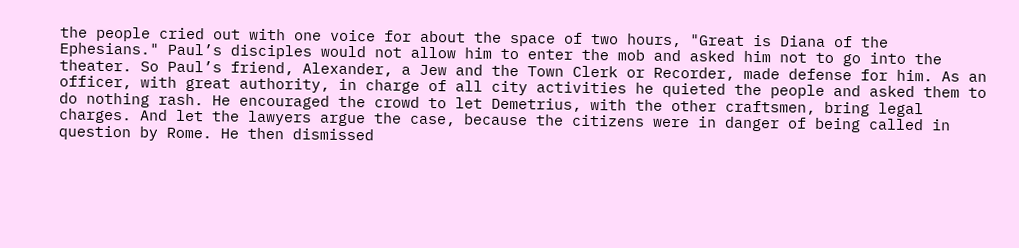the people cried out with one voice for about the space of two hours, "Great is Diana of the Ephesians." Paul’s disciples would not allow him to enter the mob and asked him not to go into the theater. So Paul’s friend, Alexander, a Jew and the Town Clerk or Recorder, made defense for him. As an officer, with great authority, in charge of all city activities he quieted the people and asked them to do nothing rash. He encouraged the crowd to let Demetrius, with the other craftsmen, bring legal charges. And let the lawyers argue the case, because the citizens were in danger of being called in question by Rome. He then dismissed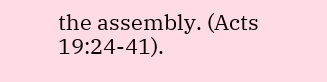the assembly. (Acts 19:24-41).